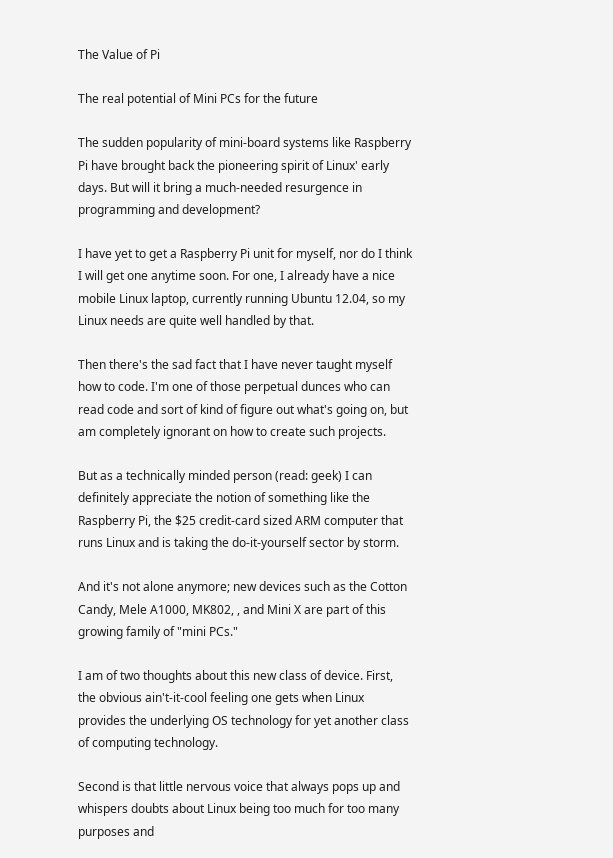The Value of Pi

The real potential of Mini PCs for the future

The sudden popularity of mini-board systems like Raspberry Pi have brought back the pioneering spirit of Linux' early days. But will it bring a much-needed resurgence in programming and development?

I have yet to get a Raspberry Pi unit for myself, nor do I think I will get one anytime soon. For one, I already have a nice mobile Linux laptop, currently running Ubuntu 12.04, so my Linux needs are quite well handled by that.

Then there's the sad fact that I have never taught myself how to code. I'm one of those perpetual dunces who can read code and sort of kind of figure out what's going on, but am completely ignorant on how to create such projects.

But as a technically minded person (read: geek) I can definitely appreciate the notion of something like the Raspberry Pi, the $25 credit-card sized ARM computer that runs Linux and is taking the do-it-yourself sector by storm.

And it's not alone anymore; new devices such as the Cotton Candy, Mele A1000, MK802, , and Mini X are part of this growing family of "mini PCs."

I am of two thoughts about this new class of device. First, the obvious ain't-it-cool feeling one gets when Linux provides the underlying OS technology for yet another class of computing technology.

Second is that little nervous voice that always pops up and whispers doubts about Linux being too much for too many purposes and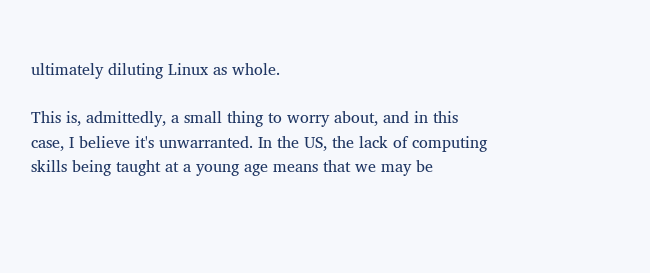ultimately diluting Linux as whole.

This is, admittedly, a small thing to worry about, and in this case, I believe it's unwarranted. In the US, the lack of computing skills being taught at a young age means that we may be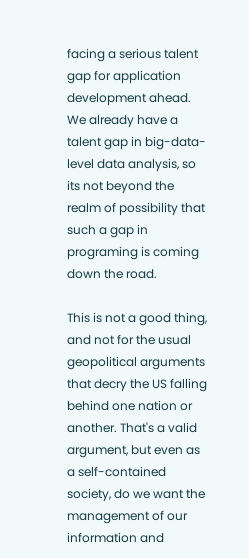facing a serious talent gap for application development ahead. We already have a talent gap in big-data-level data analysis, so its not beyond the realm of possibility that such a gap in programing is coming down the road.

This is not a good thing, and not for the usual geopolitical arguments that decry the US falling behind one nation or another. That's a valid argument, but even as a self-contained society, do we want the management of our information and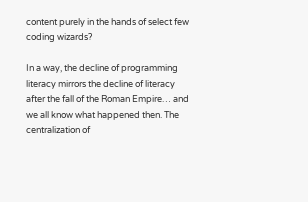content purely in the hands of select few coding wizards?

In a way, the decline of programming literacy mirrors the decline of literacy after the fall of the Roman Empire… and we all know what happened then. The centralization of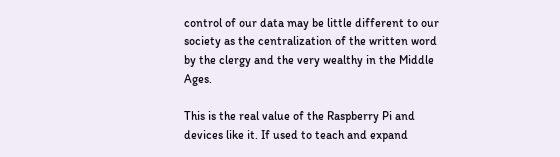control of our data may be little different to our society as the centralization of the written word by the clergy and the very wealthy in the Middle Ages.

This is the real value of the Raspberry Pi and devices like it. If used to teach and expand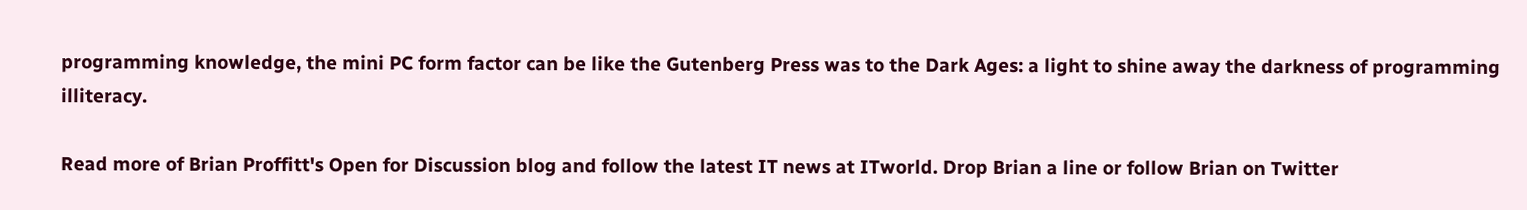programming knowledge, the mini PC form factor can be like the Gutenberg Press was to the Dark Ages: a light to shine away the darkness of programming illiteracy.

Read more of Brian Proffitt's Open for Discussion blog and follow the latest IT news at ITworld. Drop Brian a line or follow Brian on Twitter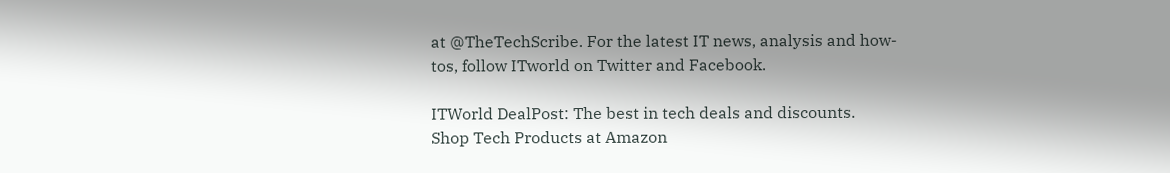at @TheTechScribe. For the latest IT news, analysis and how-tos, follow ITworld on Twitter and Facebook.

ITWorld DealPost: The best in tech deals and discounts.
Shop Tech Products at Amazon